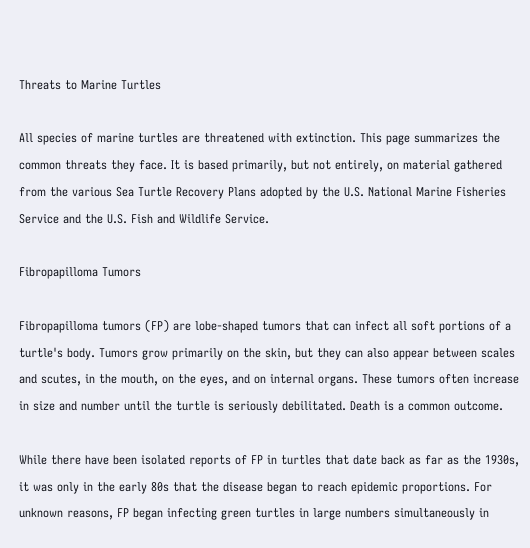Threats to Marine Turtles

All species of marine turtles are threatened with extinction. This page summarizes the common threats they face. It is based primarily, but not entirely, on material gathered from the various Sea Turtle Recovery Plans adopted by the U.S. National Marine Fisheries Service and the U.S. Fish and Wildlife Service.

Fibropapilloma Tumors

Fibropapilloma tumors (FP) are lobe-shaped tumors that can infect all soft portions of a turtle's body. Tumors grow primarily on the skin, but they can also appear between scales and scutes, in the mouth, on the eyes, and on internal organs. These tumors often increase in size and number until the turtle is seriously debilitated. Death is a common outcome.

While there have been isolated reports of FP in turtles that date back as far as the 1930s, it was only in the early 80s that the disease began to reach epidemic proportions. For unknown reasons, FP began infecting green turtles in large numbers simultaneously in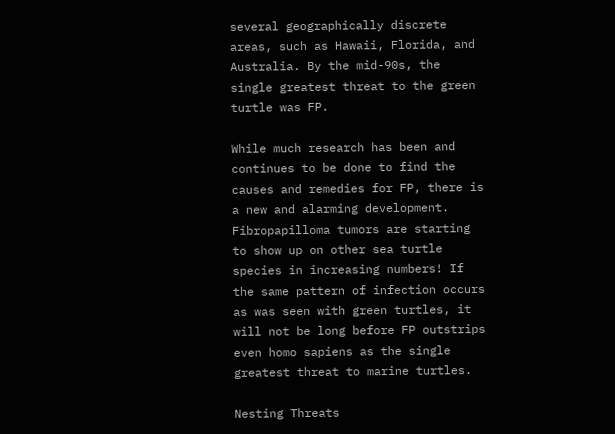several geographically discrete areas, such as Hawaii, Florida, and Australia. By the mid-90s, the single greatest threat to the green turtle was FP.

While much research has been and continues to be done to find the causes and remedies for FP, there is a new and alarming development. Fibropapilloma tumors are starting to show up on other sea turtle species in increasing numbers! If the same pattern of infection occurs as was seen with green turtles, it will not be long before FP outstrips even homo sapiens as the single greatest threat to marine turtles.

Nesting Threats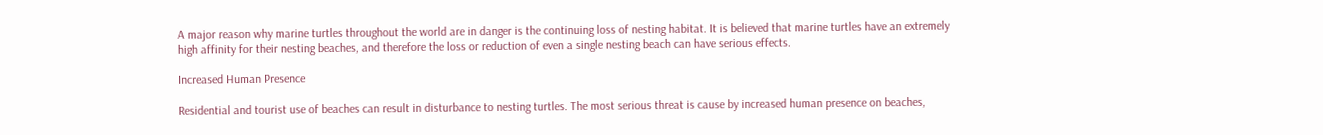A major reason why marine turtles throughout the world are in danger is the continuing loss of nesting habitat. It is believed that marine turtles have an extremely high affinity for their nesting beaches, and therefore the loss or reduction of even a single nesting beach can have serious effects.

Increased Human Presence

Residential and tourist use of beaches can result in disturbance to nesting turtles. The most serious threat is cause by increased human presence on beaches,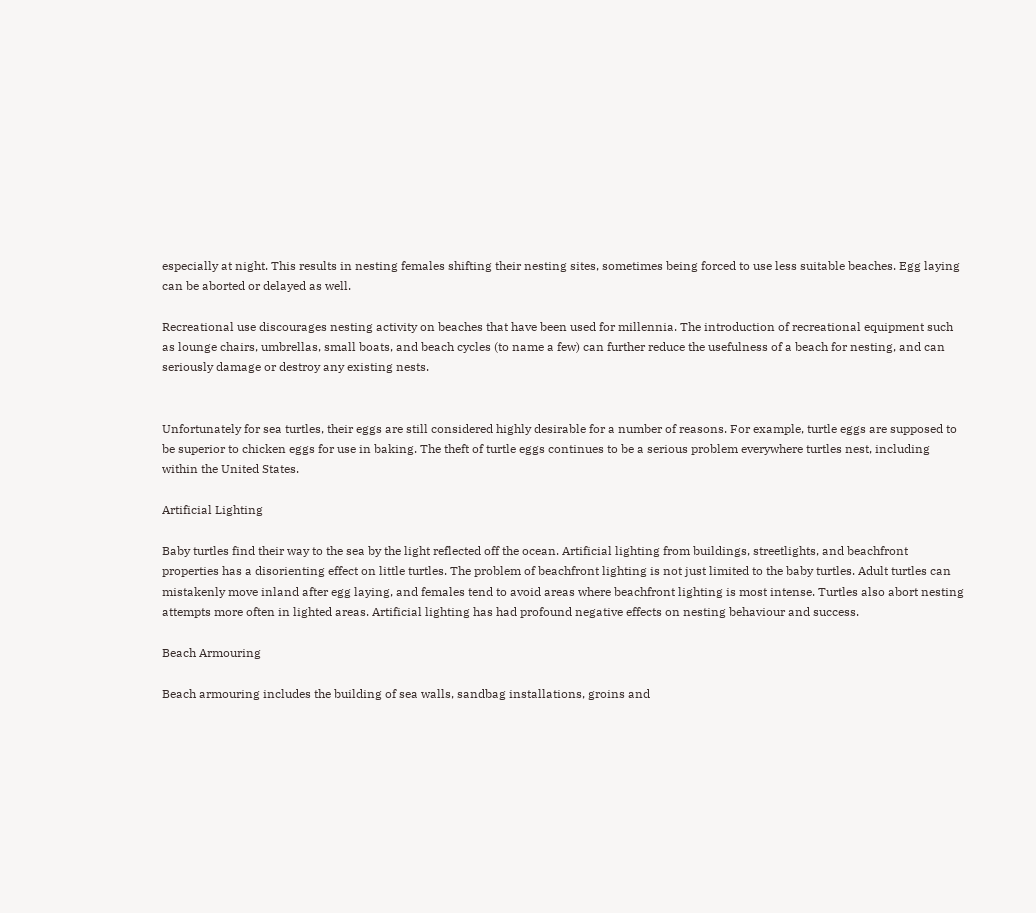especially at night. This results in nesting females shifting their nesting sites, sometimes being forced to use less suitable beaches. Egg laying can be aborted or delayed as well.

Recreational use discourages nesting activity on beaches that have been used for millennia. The introduction of recreational equipment such as lounge chairs, umbrellas, small boats, and beach cycles (to name a few) can further reduce the usefulness of a beach for nesting, and can seriously damage or destroy any existing nests.


Unfortunately for sea turtles, their eggs are still considered highly desirable for a number of reasons. For example, turtle eggs are supposed to be superior to chicken eggs for use in baking. The theft of turtle eggs continues to be a serious problem everywhere turtles nest, including within the United States.

Artificial Lighting

Baby turtles find their way to the sea by the light reflected off the ocean. Artificial lighting from buildings, streetlights, and beachfront properties has a disorienting effect on little turtles. The problem of beachfront lighting is not just limited to the baby turtles. Adult turtles can mistakenly move inland after egg laying, and females tend to avoid areas where beachfront lighting is most intense. Turtles also abort nesting attempts more often in lighted areas. Artificial lighting has had profound negative effects on nesting behaviour and success.

Beach Armouring

Beach armouring includes the building of sea walls, sandbag installations, groins and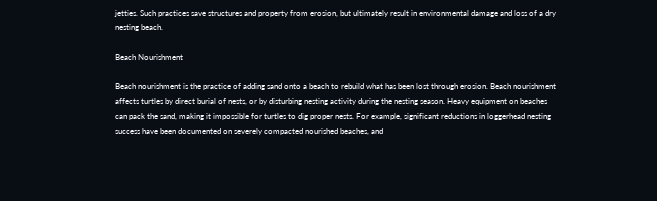jetties. Such practices save structures and property from erosion, but ultimately result in environmental damage and loss of a dry nesting beach.

Beach Nourishment

Beach nourishment is the practice of adding sand onto a beach to rebuild what has been lost through erosion. Beach nourishment affects turtles by direct burial of nests, or by disturbing nesting activity during the nesting season. Heavy equipment on beaches can pack the sand, making it impossible for turtles to dig proper nests. For example, significant reductions in loggerhead nesting success have been documented on severely compacted nourished beaches, and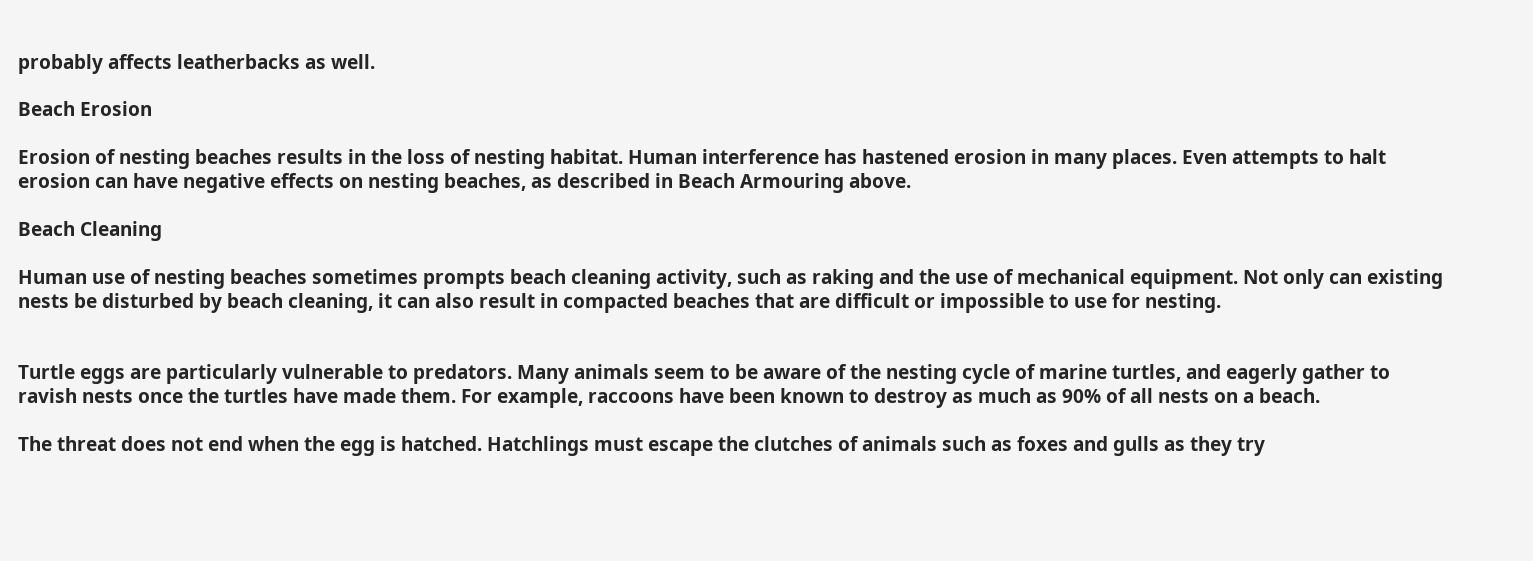probably affects leatherbacks as well.

Beach Erosion

Erosion of nesting beaches results in the loss of nesting habitat. Human interference has hastened erosion in many places. Even attempts to halt erosion can have negative effects on nesting beaches, as described in Beach Armouring above.

Beach Cleaning

Human use of nesting beaches sometimes prompts beach cleaning activity, such as raking and the use of mechanical equipment. Not only can existing nests be disturbed by beach cleaning, it can also result in compacted beaches that are difficult or impossible to use for nesting.


Turtle eggs are particularly vulnerable to predators. Many animals seem to be aware of the nesting cycle of marine turtles, and eagerly gather to ravish nests once the turtles have made them. For example, raccoons have been known to destroy as much as 90% of all nests on a beach.

The threat does not end when the egg is hatched. Hatchlings must escape the clutches of animals such as foxes and gulls as they try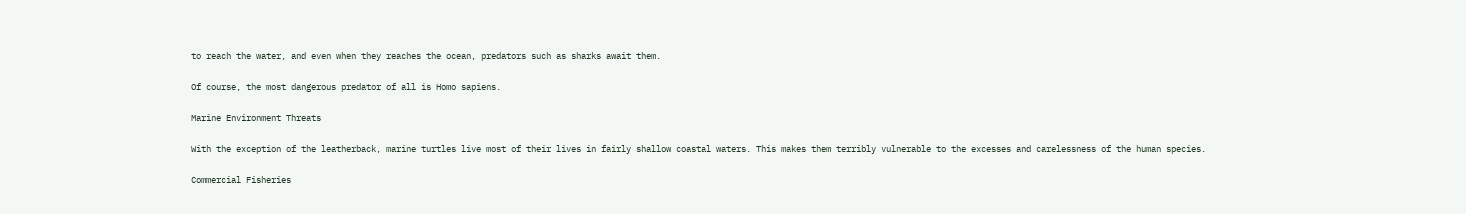to reach the water, and even when they reaches the ocean, predators such as sharks await them.

Of course, the most dangerous predator of all is Homo sapiens.

Marine Environment Threats

With the exception of the leatherback, marine turtles live most of their lives in fairly shallow coastal waters. This makes them terribly vulnerable to the excesses and carelessness of the human species.

Commercial Fisheries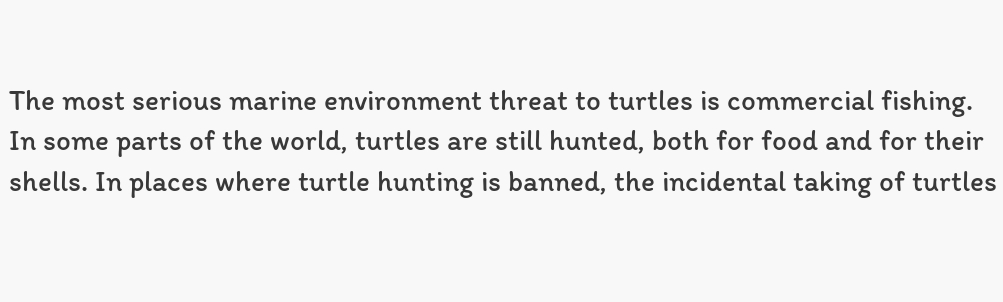The most serious marine environment threat to turtles is commercial fishing. In some parts of the world, turtles are still hunted, both for food and for their shells. In places where turtle hunting is banned, the incidental taking of turtles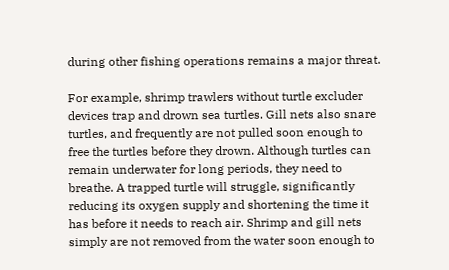during other fishing operations remains a major threat.

For example, shrimp trawlers without turtle excluder devices trap and drown sea turtles. Gill nets also snare turtles, and frequently are not pulled soon enough to free the turtles before they drown. Although turtles can remain underwater for long periods, they need to breathe. A trapped turtle will struggle, significantly reducing its oxygen supply and shortening the time it has before it needs to reach air. Shrimp and gill nets simply are not removed from the water soon enough to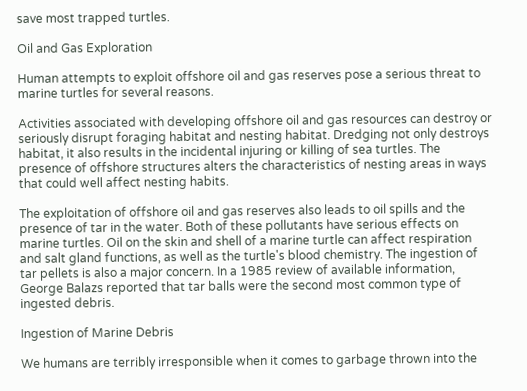save most trapped turtles.

Oil and Gas Exploration

Human attempts to exploit offshore oil and gas reserves pose a serious threat to marine turtles for several reasons.

Activities associated with developing offshore oil and gas resources can destroy or seriously disrupt foraging habitat and nesting habitat. Dredging not only destroys habitat, it also results in the incidental injuring or killing of sea turtles. The presence of offshore structures alters the characteristics of nesting areas in ways that could well affect nesting habits.

The exploitation of offshore oil and gas reserves also leads to oil spills and the presence of tar in the water. Both of these pollutants have serious effects on marine turtles. Oil on the skin and shell of a marine turtle can affect respiration and salt gland functions, as well as the turtle's blood chemistry. The ingestion of tar pellets is also a major concern. In a 1985 review of available information, George Balazs reported that tar balls were the second most common type of ingested debris.

Ingestion of Marine Debris

We humans are terribly irresponsible when it comes to garbage thrown into the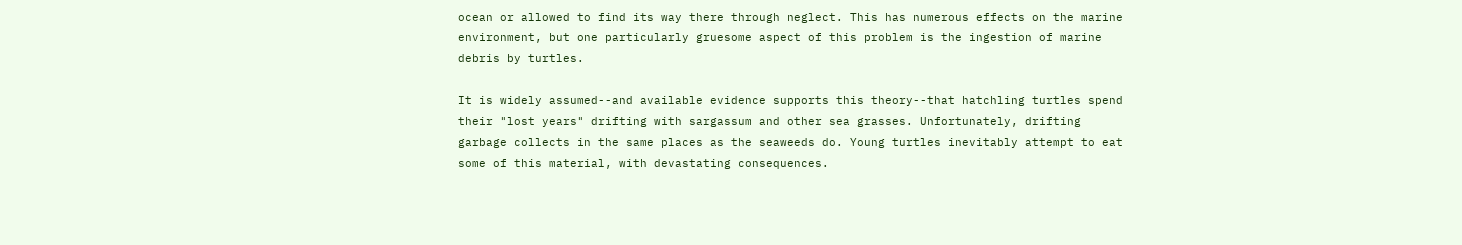ocean or allowed to find its way there through neglect. This has numerous effects on the marine environment, but one particularly gruesome aspect of this problem is the ingestion of marine debris by turtles.

It is widely assumed--and available evidence supports this theory--that hatchling turtles spend their "lost years" drifting with sargassum and other sea grasses. Unfortunately, drifting garbage collects in the same places as the seaweeds do. Young turtles inevitably attempt to eat some of this material, with devastating consequences.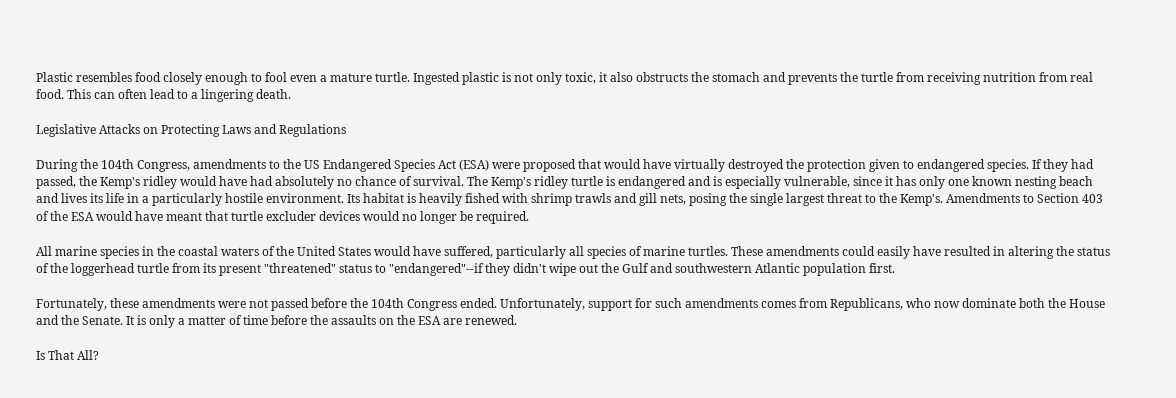Plastic resembles food closely enough to fool even a mature turtle. Ingested plastic is not only toxic, it also obstructs the stomach and prevents the turtle from receiving nutrition from real food. This can often lead to a lingering death.

Legislative Attacks on Protecting Laws and Regulations

During the 104th Congress, amendments to the US Endangered Species Act (ESA) were proposed that would have virtually destroyed the protection given to endangered species. If they had passed, the Kemp's ridley would have had absolutely no chance of survival. The Kemp's ridley turtle is endangered and is especially vulnerable, since it has only one known nesting beach and lives its life in a particularly hostile environment. Its habitat is heavily fished with shrimp trawls and gill nets, posing the single largest threat to the Kemp's. Amendments to Section 403 of the ESA would have meant that turtle excluder devices would no longer be required.

All marine species in the coastal waters of the United States would have suffered, particularly all species of marine turtles. These amendments could easily have resulted in altering the status of the loggerhead turtle from its present "threatened" status to "endangered"--if they didn't wipe out the Gulf and southwestern Atlantic population first.

Fortunately, these amendments were not passed before the 104th Congress ended. Unfortunately, support for such amendments comes from Republicans, who now dominate both the House and the Senate. It is only a matter of time before the assaults on the ESA are renewed.

Is That All?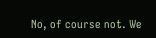No, of course not. We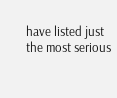have listed just the most serious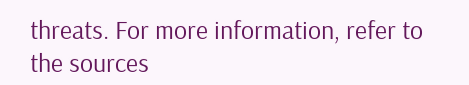threats. For more information, refer to the sources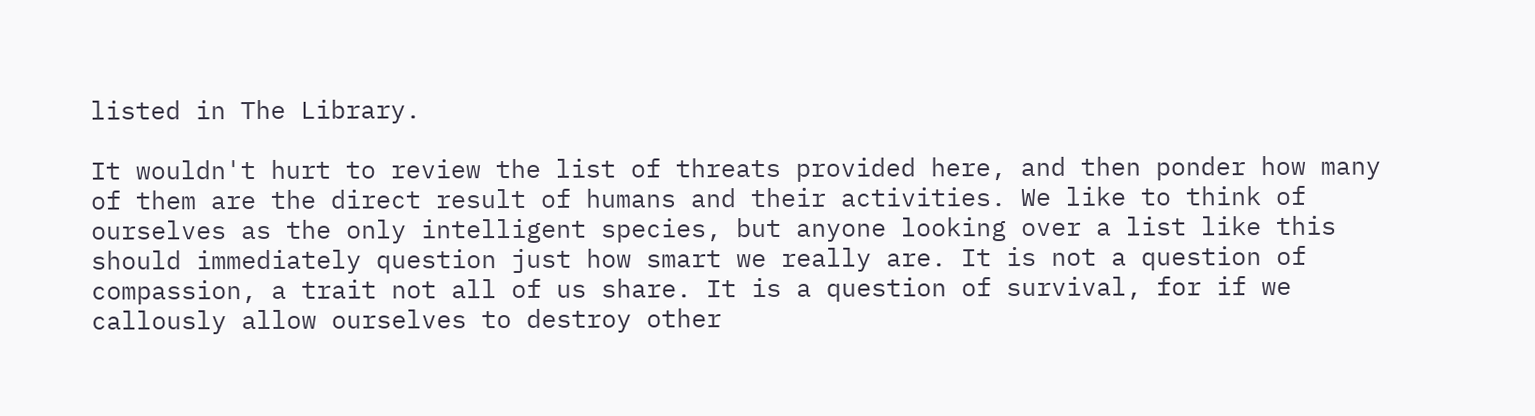listed in The Library.

It wouldn't hurt to review the list of threats provided here, and then ponder how many of them are the direct result of humans and their activities. We like to think of ourselves as the only intelligent species, but anyone looking over a list like this should immediately question just how smart we really are. It is not a question of compassion, a trait not all of us share. It is a question of survival, for if we callously allow ourselves to destroy other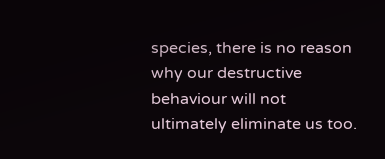species, there is no reason why our destructive behaviour will not ultimately eliminate us too.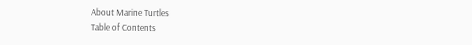About Marine Turtles
Table of Contents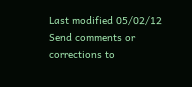Last modified 05/02/12
Send comments or corrections to